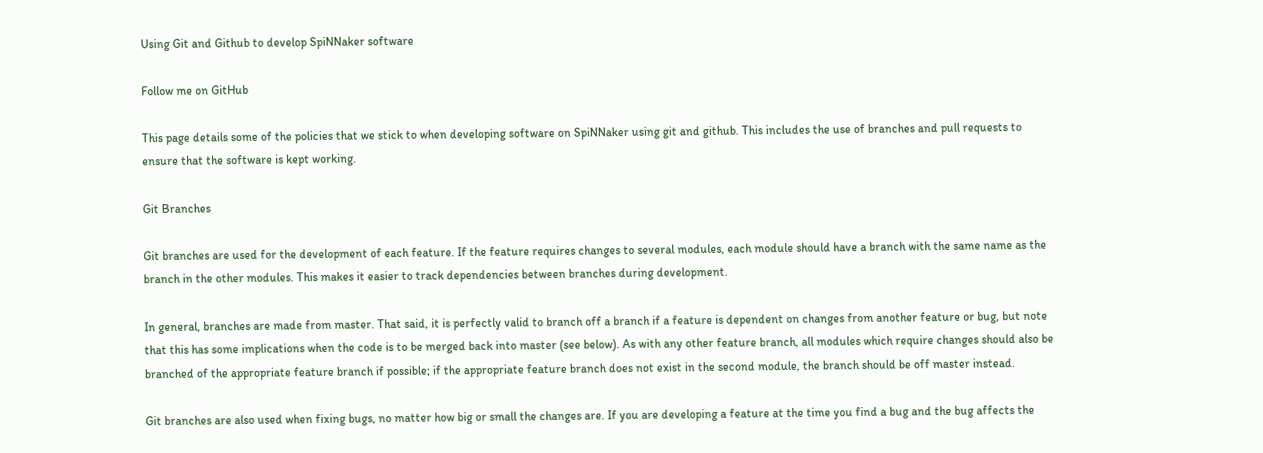Using Git and Github to develop SpiNNaker software

Follow me on GitHub

This page details some of the policies that we stick to when developing software on SpiNNaker using git and github. This includes the use of branches and pull requests to ensure that the software is kept working.

Git Branches

Git branches are used for the development of each feature. If the feature requires changes to several modules, each module should have a branch with the same name as the branch in the other modules. This makes it easier to track dependencies between branches during development.

In general, branches are made from master. That said, it is perfectly valid to branch off a branch if a feature is dependent on changes from another feature or bug, but note that this has some implications when the code is to be merged back into master (see below). As with any other feature branch, all modules which require changes should also be branched of the appropriate feature branch if possible; if the appropriate feature branch does not exist in the second module, the branch should be off master instead.

Git branches are also used when fixing bugs, no matter how big or small the changes are. If you are developing a feature at the time you find a bug and the bug affects the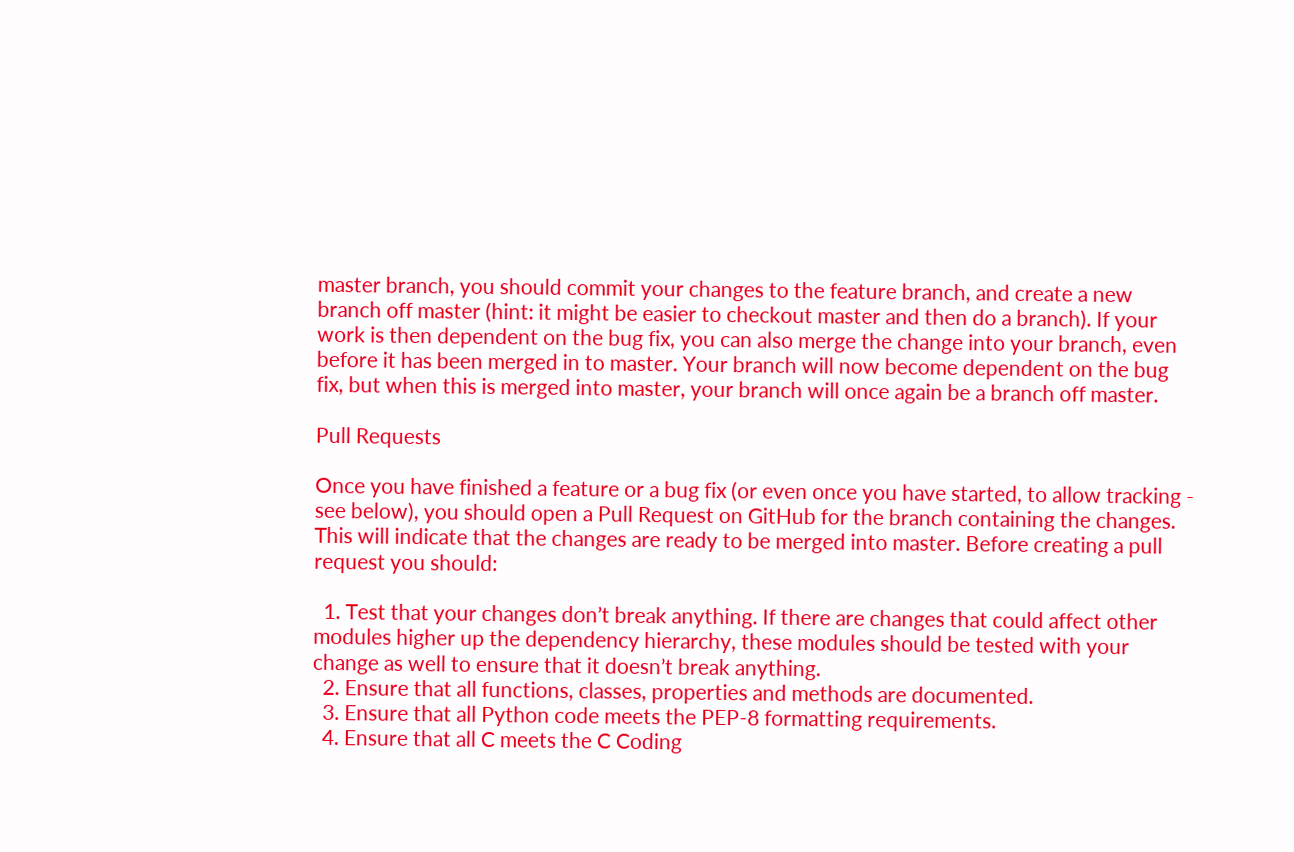master branch, you should commit your changes to the feature branch, and create a new branch off master (hint: it might be easier to checkout master and then do a branch). If your work is then dependent on the bug fix, you can also merge the change into your branch, even before it has been merged in to master. Your branch will now become dependent on the bug fix, but when this is merged into master, your branch will once again be a branch off master.

Pull Requests

Once you have finished a feature or a bug fix (or even once you have started, to allow tracking - see below), you should open a Pull Request on GitHub for the branch containing the changes. This will indicate that the changes are ready to be merged into master. Before creating a pull request you should:

  1. Test that your changes don’t break anything. If there are changes that could affect other modules higher up the dependency hierarchy, these modules should be tested with your change as well to ensure that it doesn’t break anything.
  2. Ensure that all functions, classes, properties and methods are documented.
  3. Ensure that all Python code meets the PEP-8 formatting requirements.
  4. Ensure that all C meets the C Coding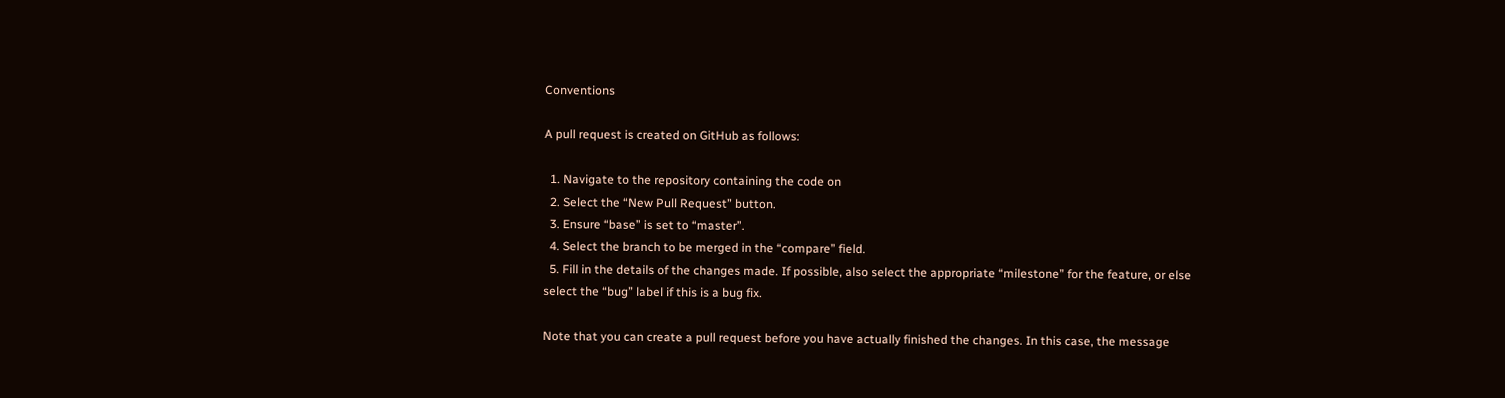Conventions

A pull request is created on GitHub as follows:

  1. Navigate to the repository containing the code on
  2. Select the “New Pull Request” button.
  3. Ensure “base” is set to “master”.
  4. Select the branch to be merged in the “compare” field.
  5. Fill in the details of the changes made. If possible, also select the appropriate “milestone” for the feature, or else select the “bug” label if this is a bug fix.

Note that you can create a pull request before you have actually finished the changes. In this case, the message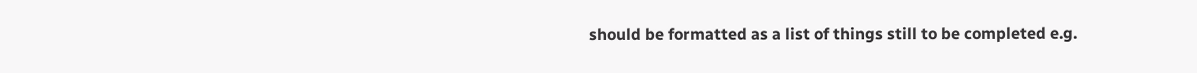should be formatted as a list of things still to be completed e.g.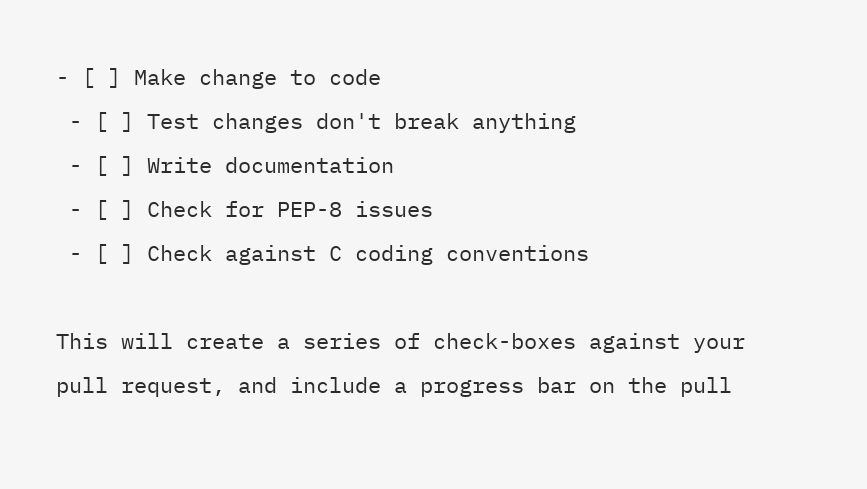- [ ] Make change to code
 - [ ] Test changes don't break anything
 - [ ] Write documentation
 - [ ] Check for PEP-8 issues
 - [ ] Check against C coding conventions

This will create a series of check-boxes against your pull request, and include a progress bar on the pull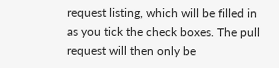request listing, which will be filled in as you tick the check boxes. The pull request will then only be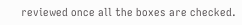reviewed once all the boxes are checked.